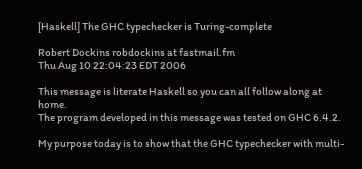[Haskell] The GHC typechecker is Turing-complete

Robert Dockins robdockins at fastmail.fm
Thu Aug 10 22:04:23 EDT 2006

This message is literate Haskell so you can all follow along at home.
The program developed in this message was tested on GHC 6.4.2.

My purpose today is to show that the GHC typechecker with multi-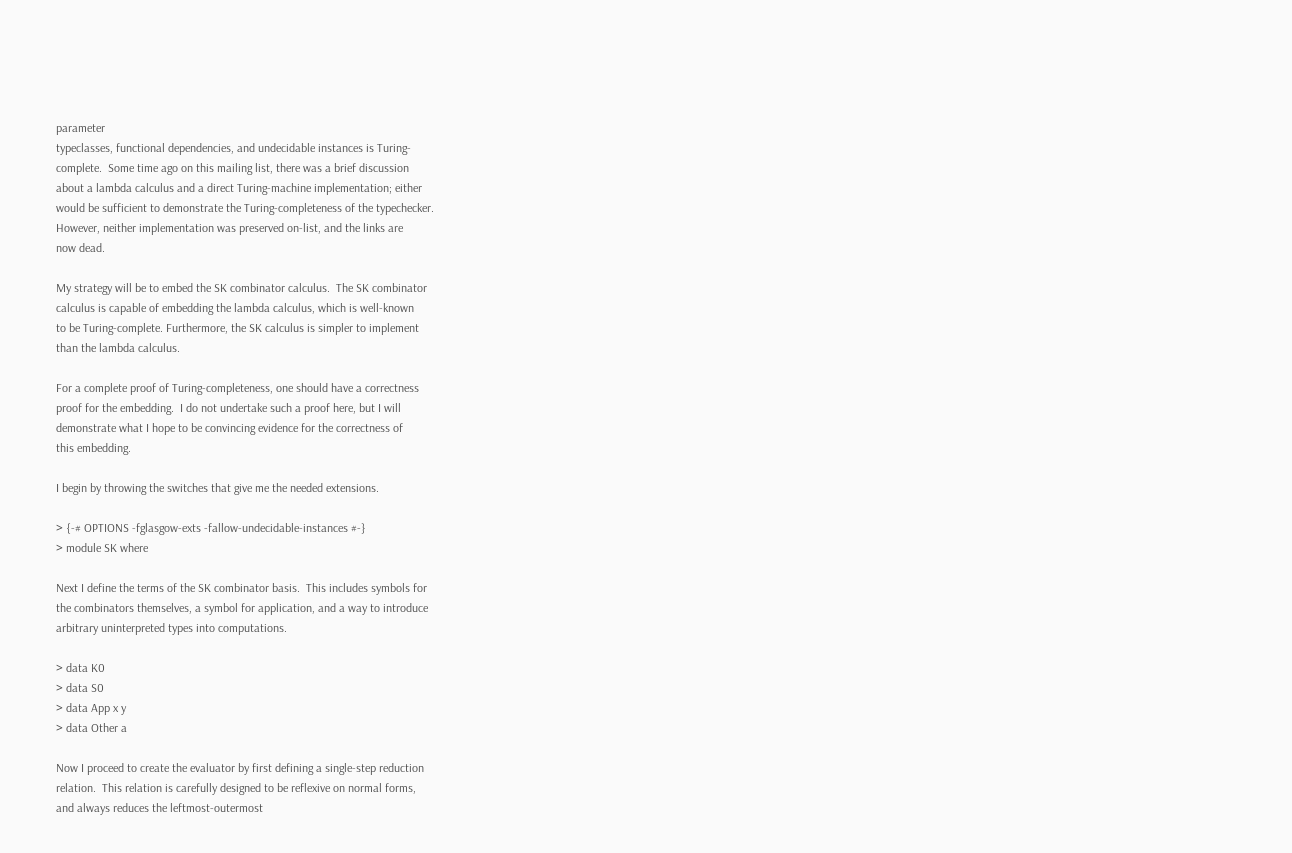parameter
typeclasses, functional dependencies, and undecidable instances is Turing-
complete.  Some time ago on this mailing list, there was a brief discussion
about a lambda calculus and a direct Turing-machine implementation; either
would be sufficient to demonstrate the Turing-completeness of the typechecker.
However, neither implementation was preserved on-list, and the links are
now dead.

My strategy will be to embed the SK combinator calculus.  The SK combinator
calculus is capable of embedding the lambda calculus, which is well-known
to be Turing-complete. Furthermore, the SK calculus is simpler to implement
than the lambda calculus.

For a complete proof of Turing-completeness, one should have a correctness
proof for the embedding.  I do not undertake such a proof here, but I will
demonstrate what I hope to be convincing evidence for the correctness of
this embedding.

I begin by throwing the switches that give me the needed extensions.

> {-# OPTIONS -fglasgow-exts -fallow-undecidable-instances #-}
> module SK where

Next I define the terms of the SK combinator basis.  This includes symbols for
the combinators themselves, a symbol for application, and a way to introduce
arbitrary uninterpreted types into computations.

> data K0
> data S0
> data App x y
> data Other a

Now I proceed to create the evaluator by first defining a single-step reduction
relation.  This relation is carefully designed to be reflexive on normal forms,
and always reduces the leftmost-outermost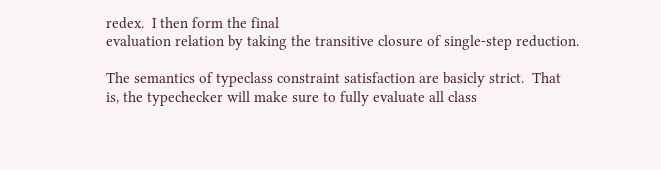redex.  I then form the final
evaluation relation by taking the transitive closure of single-step reduction.

The semantics of typeclass constraint satisfaction are basicly strict.  That
is, the typechecker will make sure to fully evaluate all class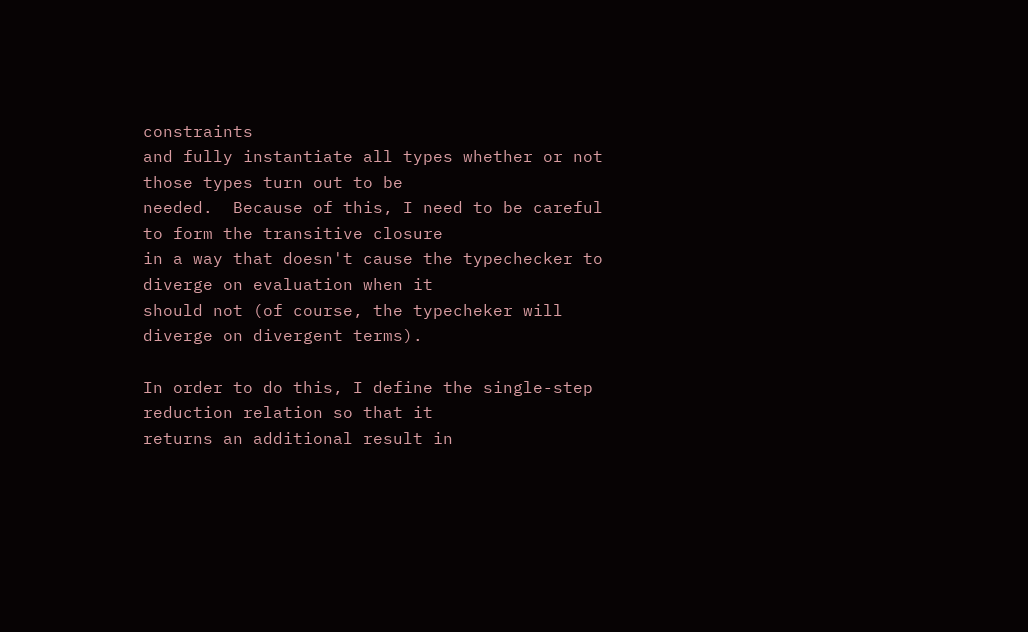constraints
and fully instantiate all types whether or not those types turn out to be
needed.  Because of this, I need to be careful to form the transitive closure
in a way that doesn't cause the typechecker to diverge on evaluation when it
should not (of course, the typecheker will diverge on divergent terms).

In order to do this, I define the single-step reduction relation so that it
returns an additional result in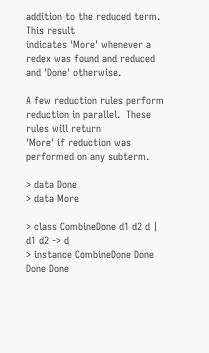addition to the reduced term.  This result
indicates 'More' whenever a redex was found and reduced and 'Done' otherwise.

A few reduction rules perform reduction in parallel.  These rules will return
'More' if reduction was performed on any subterm.

> data Done
> data More

> class CombineDone d1 d2 d | d1 d2 -> d
> instance CombineDone Done Done Done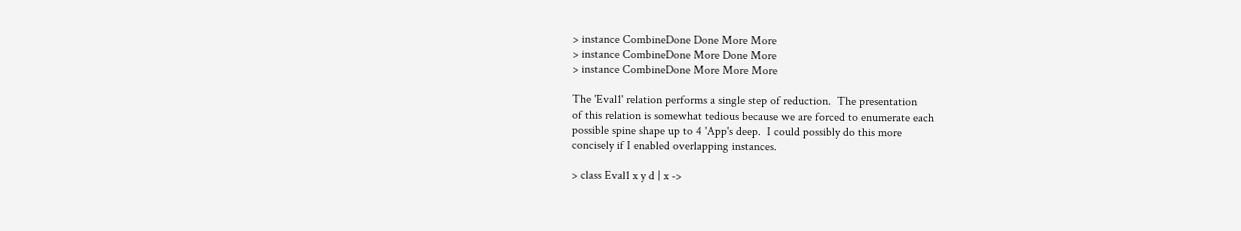> instance CombineDone Done More More
> instance CombineDone More Done More
> instance CombineDone More More More

The 'Eval1' relation performs a single step of reduction.  The presentation
of this relation is somewhat tedious because we are forced to enumerate each
possible spine shape up to 4 'App's deep.  I could possibly do this more
concisely if I enabled overlapping instances.

> class Eval1 x y d | x ->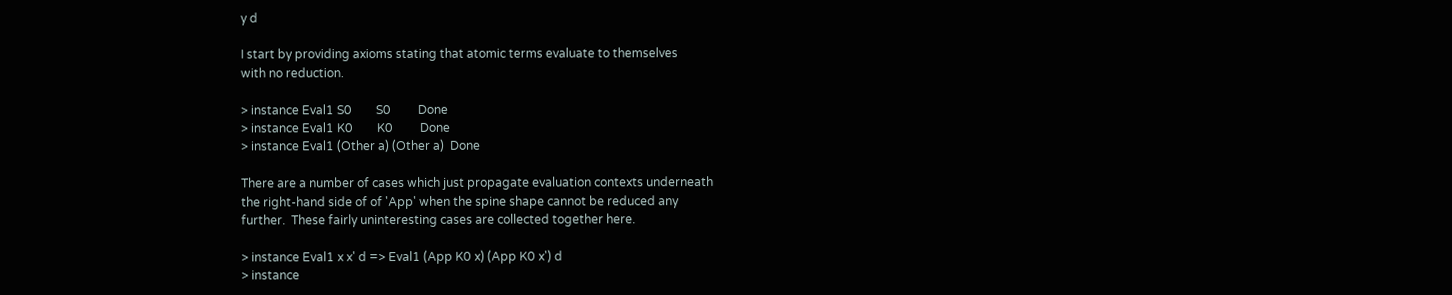y d

I start by providing axioms stating that atomic terms evaluate to themselves
with no reduction.

> instance Eval1 S0        S0         Done
> instance Eval1 K0        K0         Done
> instance Eval1 (Other a) (Other a)  Done

There are a number of cases which just propagate evaluation contexts underneath
the right-hand side of of 'App' when the spine shape cannot be reduced any
further.  These fairly uninteresting cases are collected together here.

> instance Eval1 x x' d => Eval1 (App K0 x) (App K0 x') d
> instance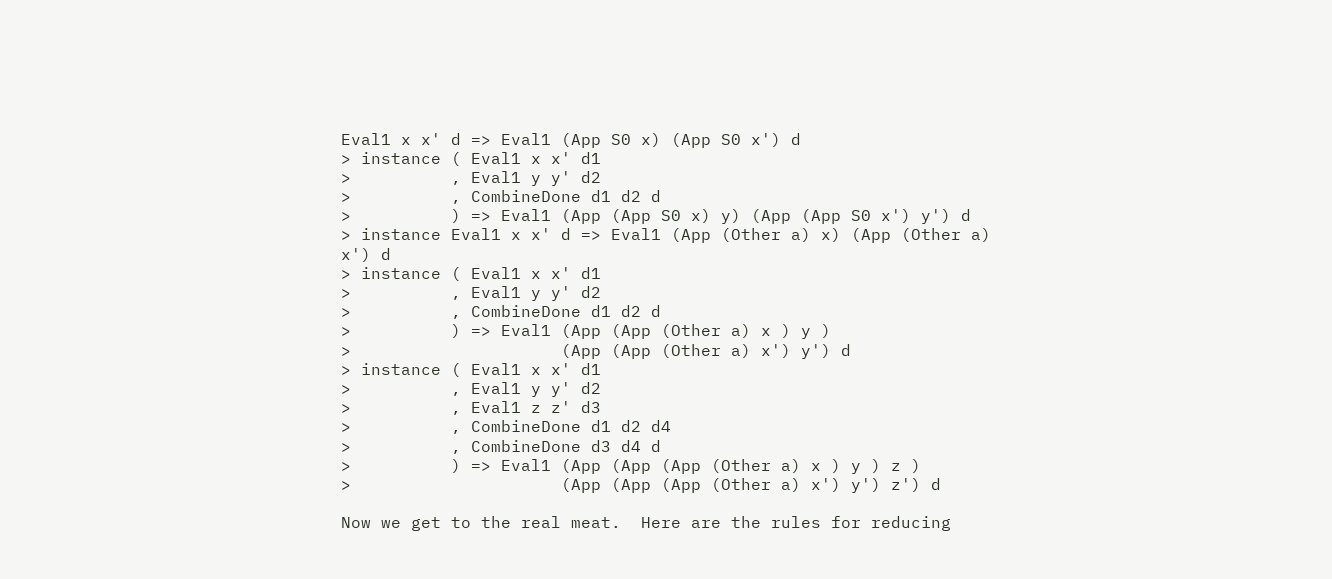Eval1 x x' d => Eval1 (App S0 x) (App S0 x') d
> instance ( Eval1 x x' d1
>          , Eval1 y y' d2
>          , CombineDone d1 d2 d
>          ) => Eval1 (App (App S0 x) y) (App (App S0 x') y') d
> instance Eval1 x x' d => Eval1 (App (Other a) x) (App (Other a) x') d
> instance ( Eval1 x x' d1
>          , Eval1 y y' d2
>          , CombineDone d1 d2 d
>          ) => Eval1 (App (App (Other a) x ) y )
>                     (App (App (Other a) x') y') d
> instance ( Eval1 x x' d1
>          , Eval1 y y' d2
>          , Eval1 z z' d3
>          , CombineDone d1 d2 d4
>          , CombineDone d3 d4 d
>          ) => Eval1 (App (App (App (Other a) x ) y ) z )
>                     (App (App (App (Other a) x') y') z') d

Now we get to the real meat.  Here are the rules for reducing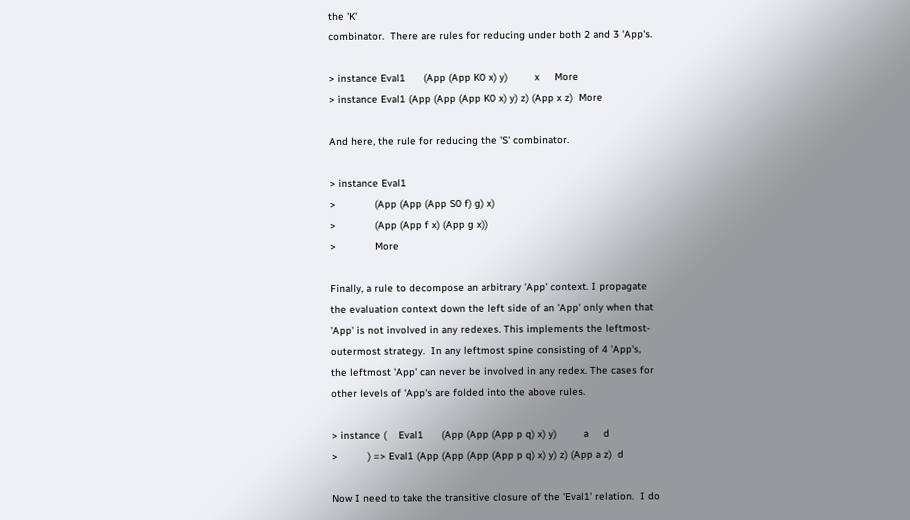the 'K'
combinator.  There are rules for reducing under both 2 and 3 'App's.

> instance Eval1      (App (App K0 x) y)         x     More
> instance Eval1 (App (App (App K0 x) y) z) (App x z)  More

And here, the rule for reducing the 'S' combinator.

> instance Eval1
>             (App (App (App S0 f) g) x)
>             (App (App f x) (App g x))
>             More

Finally, a rule to decompose an arbitrary 'App' context. I propagate
the evaluation context down the left side of an 'App' only when that
'App' is not involved in any redexes. This implements the leftmost-
outermost strategy.  In any leftmost spine consisting of 4 'App's,
the leftmost 'App' can never be involved in any redex. The cases for
other levels of 'App's are folded into the above rules.

> instance (    Eval1      (App (App (App p q) x) y)         a     d
>          ) => Eval1 (App (App (App (App p q) x) y) z) (App a z)  d

Now I need to take the transitive closure of the 'Eval1' relation.  I do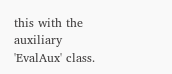this with the auxiliary 'EvalAux' class.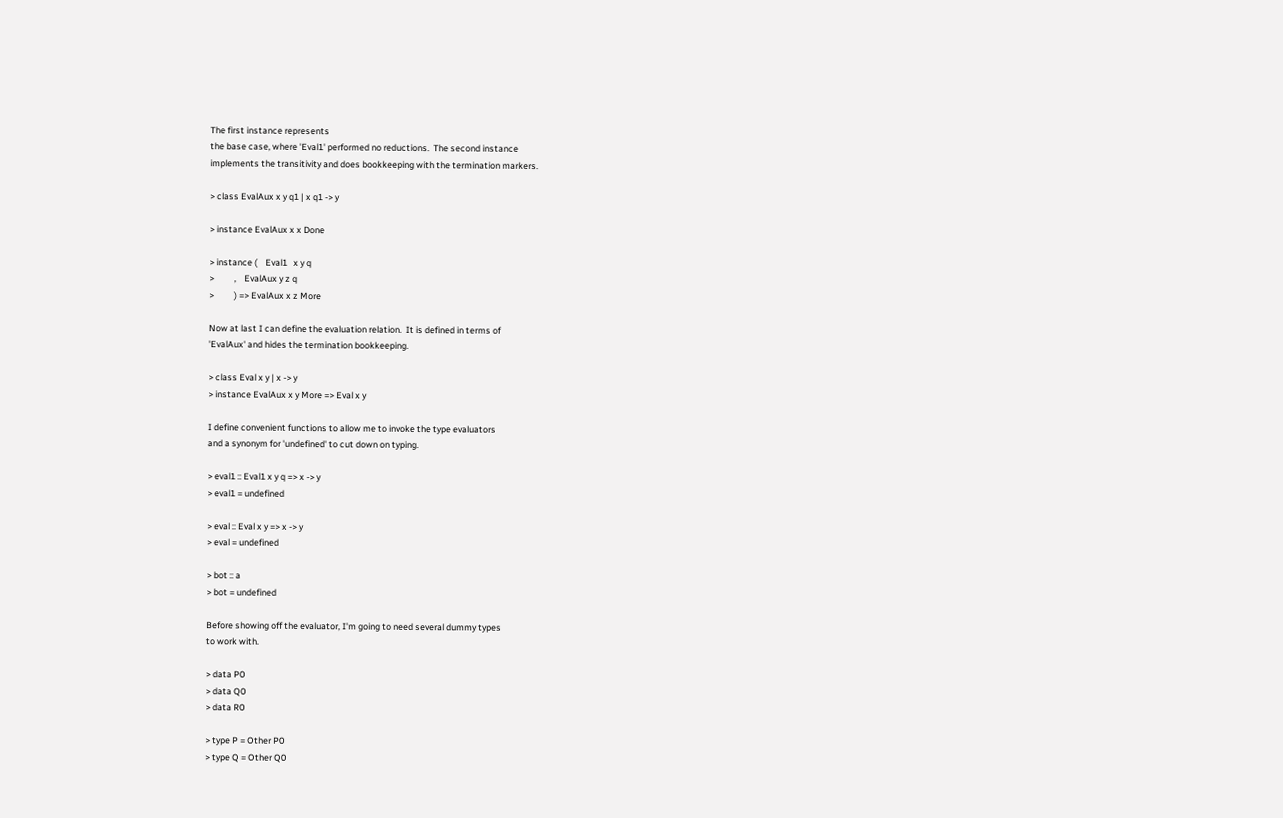The first instance represents
the base case, where 'Eval1' performed no reductions.  The second instance
implements the transitivity and does bookkeeping with the termination markers.

> class EvalAux x y q1 | x q1 -> y

> instance EvalAux x x Done

> instance (    Eval1   x y q
>          ,    EvalAux y z q
>          ) => EvalAux x z More

Now at last I can define the evaluation relation.  It is defined in terms of
'EvalAux' and hides the termination bookkeeping.

> class Eval x y | x -> y
> instance EvalAux x y More => Eval x y

I define convenient functions to allow me to invoke the type evaluators
and a synonym for 'undefined' to cut down on typing.

> eval1 :: Eval1 x y q => x -> y
> eval1 = undefined

> eval :: Eval x y => x -> y
> eval = undefined

> bot :: a
> bot = undefined

Before showing off the evaluator, I'm going to need several dummy types
to work with.

> data P0
> data Q0
> data R0

> type P = Other P0
> type Q = Other Q0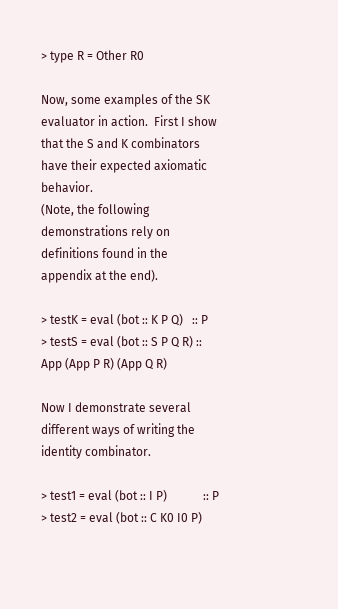> type R = Other R0

Now, some examples of the SK evaluator in action.  First I show
that the S and K combinators have their expected axiomatic behavior.
(Note, the following demonstrations rely on definitions found in the
appendix at the end).

> testK = eval (bot :: K P Q)   :: P
> testS = eval (bot :: S P Q R) :: App (App P R) (App Q R)

Now I demonstrate several different ways of writing the identity combinator.

> test1 = eval (bot :: I P)            :: P
> test2 = eval (bot :: C K0 I0 P)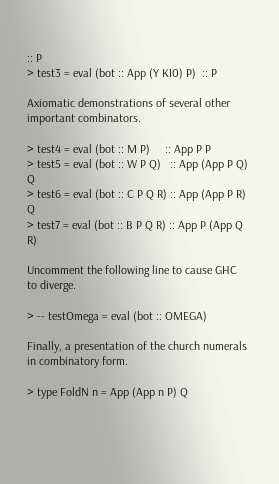:: P
> test3 = eval (bot :: App (Y KI0) P)  :: P

Axiomatic demonstrations of several other important combinators.

> test4 = eval (bot :: M P)     :: App P P
> test5 = eval (bot :: W P Q)   :: App (App P Q) Q
> test6 = eval (bot :: C P Q R) :: App (App P R) Q
> test7 = eval (bot :: B P Q R) :: App P (App Q R)

Uncomment the following line to cause GHC to diverge.

> -- testOmega = eval (bot :: OMEGA)

Finally, a presentation of the church numerals in combinatory form.

> type FoldN n = App (App n P) Q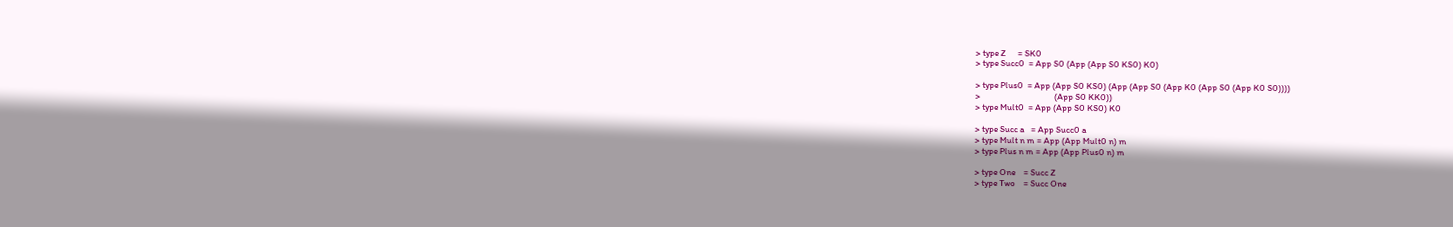> type Z      = SK0
> type Succ0  = App S0 (App (App S0 KS0) K0)

> type Plus0  = App (App S0 KS0) (App (App S0 (App K0 (App S0 (App K0 S0))))
>                                     (App S0 KK0))
> type Mult0  = App (App S0 KS0) K0

> type Succ a   = App Succ0 a
> type Mult n m = App (App Mult0 n) m
> type Plus n m = App (App Plus0 n) m

> type One    = Succ Z
> type Two    = Succ One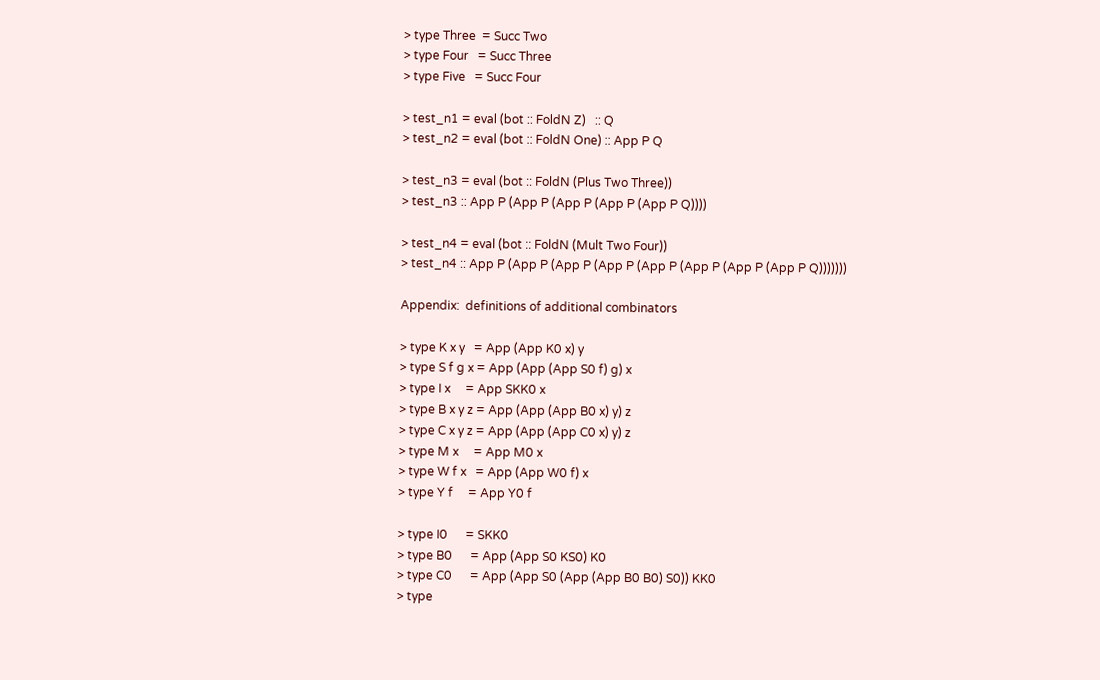> type Three  = Succ Two
> type Four   = Succ Three
> type Five   = Succ Four

> test_n1 = eval (bot :: FoldN Z)   :: Q
> test_n2 = eval (bot :: FoldN One) :: App P Q

> test_n3 = eval (bot :: FoldN (Plus Two Three))
> test_n3 :: App P (App P (App P (App P (App P Q))))

> test_n4 = eval (bot :: FoldN (Mult Two Four))
> test_n4 :: App P (App P (App P (App P (App P (App P (App P (App P Q)))))))

Appendix:  definitions of additional combinators

> type K x y   = App (App K0 x) y
> type S f g x = App (App (App S0 f) g) x
> type I x     = App SKK0 x
> type B x y z = App (App (App B0 x) y) z
> type C x y z = App (App (App C0 x) y) z
> type M x     = App M0 x
> type W f x   = App (App W0 f) x
> type Y f     = App Y0 f

> type I0      = SKK0
> type B0      = App (App S0 KS0) K0
> type C0      = App (App S0 (App (App B0 B0) S0)) KK0
> type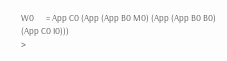W0      = App C0 (App (App B0 M0) (App (App B0 B0) (App C0 I0)))
>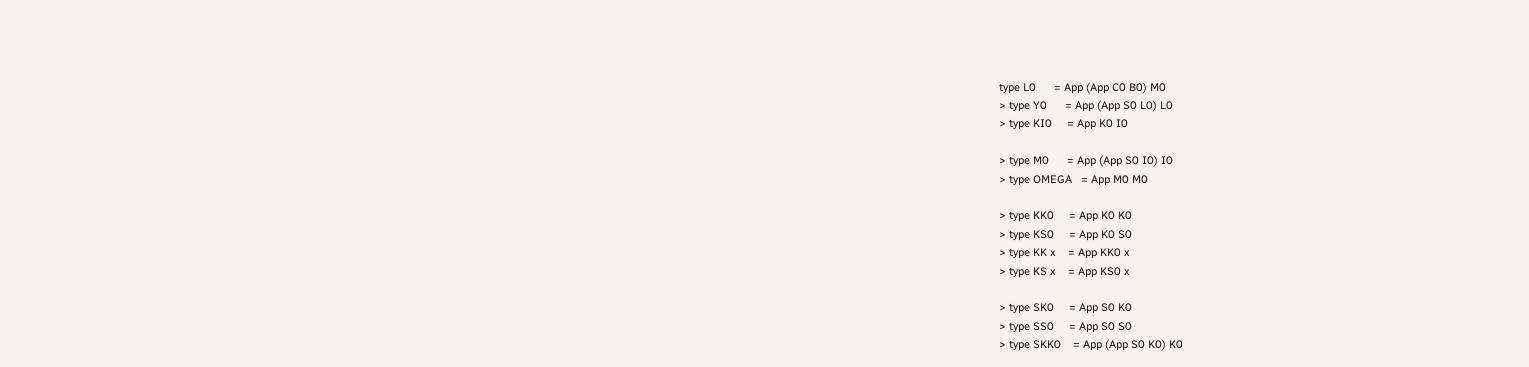type L0      = App (App C0 B0) M0
> type Y0      = App (App S0 L0) L0
> type KI0     = App K0 I0

> type M0      = App (App S0 I0) I0
> type OMEGA   = App M0 M0

> type KK0     = App K0 K0
> type KS0     = App K0 S0
> type KK x    = App KK0 x
> type KS x    = App KS0 x

> type SK0     = App S0 K0
> type SS0     = App S0 S0
> type SKK0    = App (App S0 K0) K0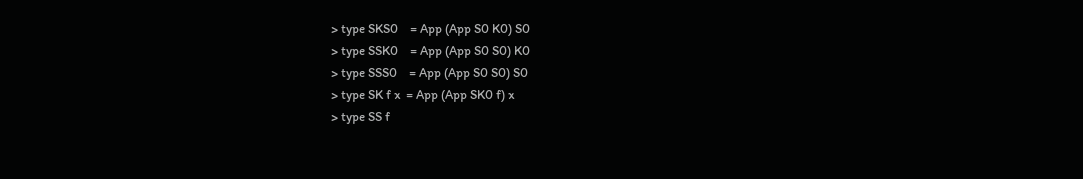> type SKS0    = App (App S0 K0) S0
> type SSK0    = App (App S0 S0) K0
> type SSS0    = App (App S0 S0) S0
> type SK f x  = App (App SK0 f) x
> type SS f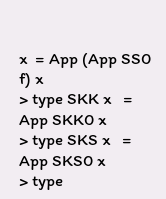x  = App (App SS0 f) x
> type SKK x   = App SKK0 x
> type SKS x   = App SKS0 x
> type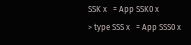SSK x   = App SSK0 x
> type SSS x   = App SSS0 x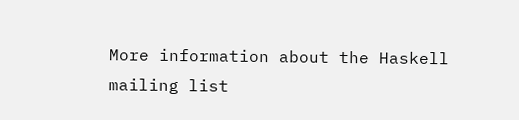More information about the Haskell mailing list